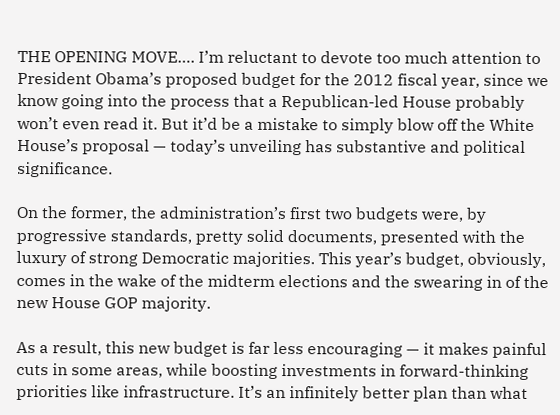THE OPENING MOVE…. I’m reluctant to devote too much attention to President Obama’s proposed budget for the 2012 fiscal year, since we know going into the process that a Republican-led House probably won’t even read it. But it’d be a mistake to simply blow off the White House’s proposal — today’s unveiling has substantive and political significance.

On the former, the administration’s first two budgets were, by progressive standards, pretty solid documents, presented with the luxury of strong Democratic majorities. This year’s budget, obviously, comes in the wake of the midterm elections and the swearing in of the new House GOP majority.

As a result, this new budget is far less encouraging — it makes painful cuts in some areas, while boosting investments in forward-thinking priorities like infrastructure. It’s an infinitely better plan than what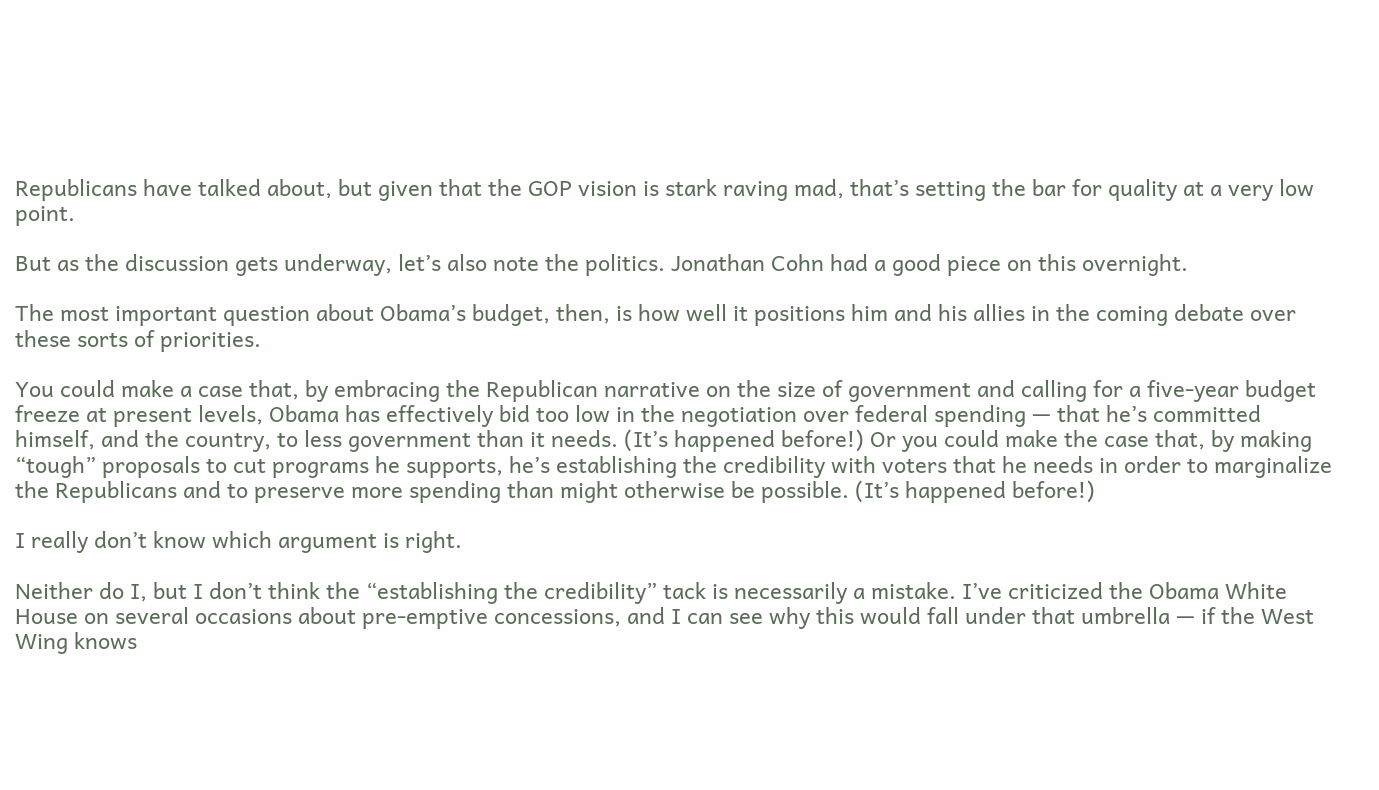Republicans have talked about, but given that the GOP vision is stark raving mad, that’s setting the bar for quality at a very low point.

But as the discussion gets underway, let’s also note the politics. Jonathan Cohn had a good piece on this overnight.

The most important question about Obama’s budget, then, is how well it positions him and his allies in the coming debate over these sorts of priorities.

You could make a case that, by embracing the Republican narrative on the size of government and calling for a five-year budget freeze at present levels, Obama has effectively bid too low in the negotiation over federal spending — that he’s committed himself, and the country, to less government than it needs. (It’s happened before!) Or you could make the case that, by making “tough” proposals to cut programs he supports, he’s establishing the credibility with voters that he needs in order to marginalize the Republicans and to preserve more spending than might otherwise be possible. (It’s happened before!)

I really don’t know which argument is right.

Neither do I, but I don’t think the “establishing the credibility” tack is necessarily a mistake. I’ve criticized the Obama White House on several occasions about pre-emptive concessions, and I can see why this would fall under that umbrella — if the West Wing knows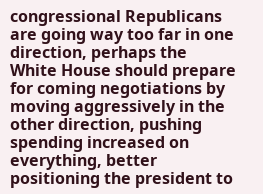congressional Republicans are going way too far in one direction, perhaps the White House should prepare for coming negotiations by moving aggressively in the other direction, pushing spending increased on everything, better positioning the president to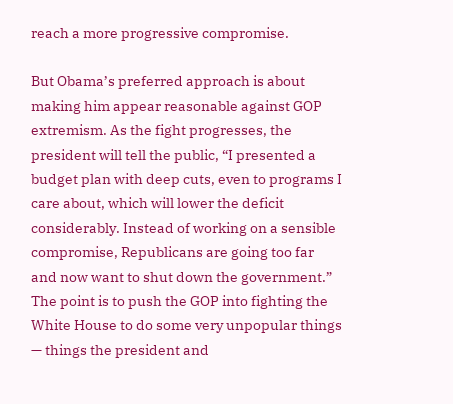reach a more progressive compromise.

But Obama’s preferred approach is about making him appear reasonable against GOP extremism. As the fight progresses, the president will tell the public, “I presented a budget plan with deep cuts, even to programs I care about, which will lower the deficit considerably. Instead of working on a sensible compromise, Republicans are going too far and now want to shut down the government.” The point is to push the GOP into fighting the White House to do some very unpopular things — things the president and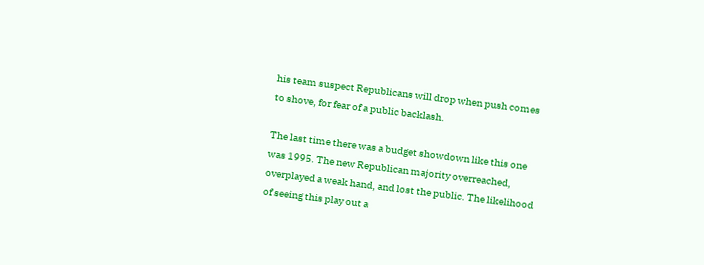his team suspect Republicans will drop when push comes to shove, for fear of a public backlash.

The last time there was a budget showdown like this one was 1995. The new Republican majority overreached, overplayed a weak hand, and lost the public. The likelihood of seeing this play out a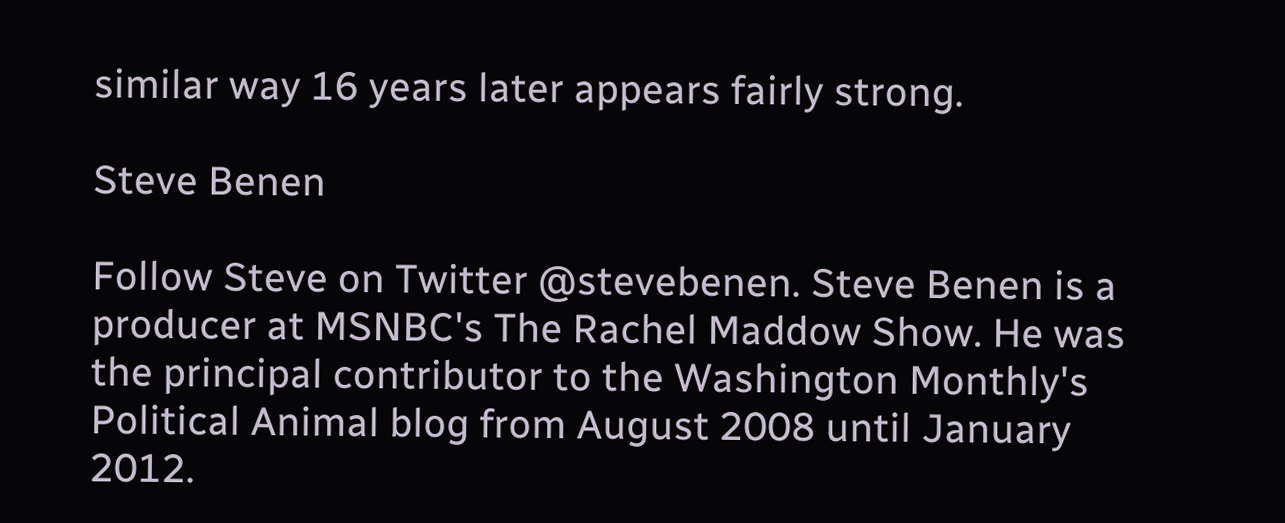similar way 16 years later appears fairly strong.

Steve Benen

Follow Steve on Twitter @stevebenen. Steve Benen is a producer at MSNBC's The Rachel Maddow Show. He was the principal contributor to the Washington Monthly's Political Animal blog from August 2008 until January 2012.